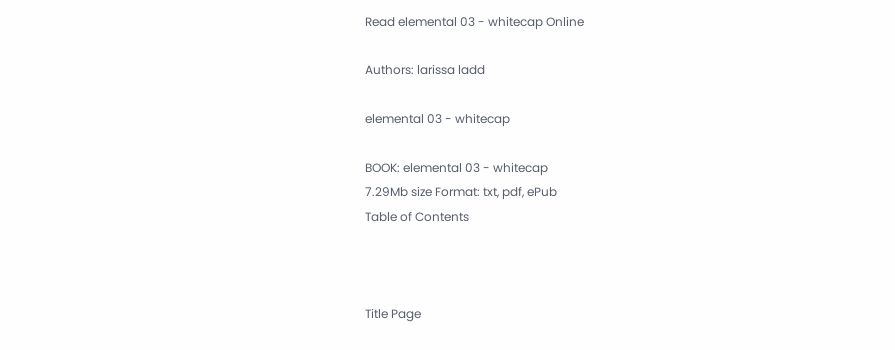Read elemental 03 - whitecap Online

Authors: larissa ladd

elemental 03 - whitecap

BOOK: elemental 03 - whitecap
7.29Mb size Format: txt, pdf, ePub
Table of Contents



Title Page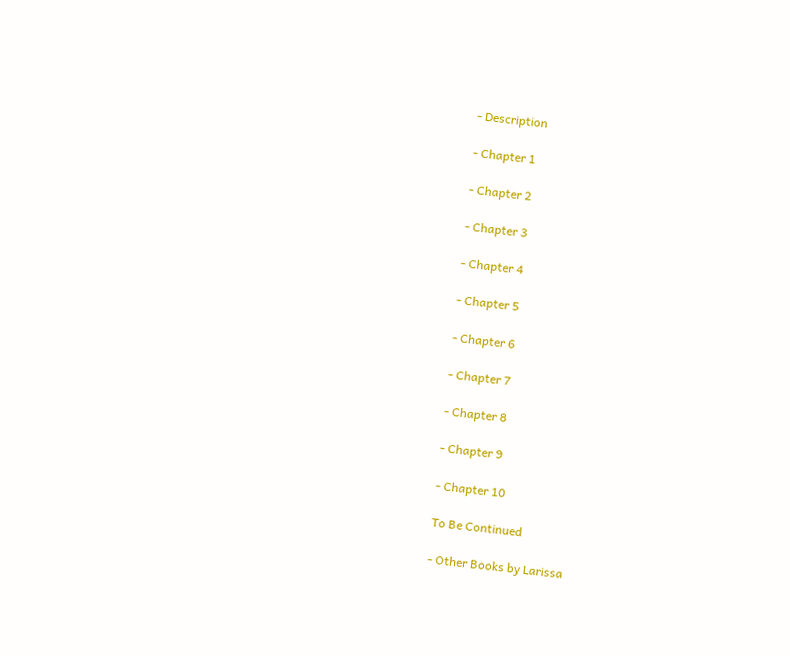- Description

- Chapter 1

- Chapter 2

- Chapter 3

- Chapter 4

- Chapter 5

- Chapter 6

- Chapter 7

- Chapter 8

- Chapter 9

- Chapter 10

To Be Continued

- Other Books by Larissa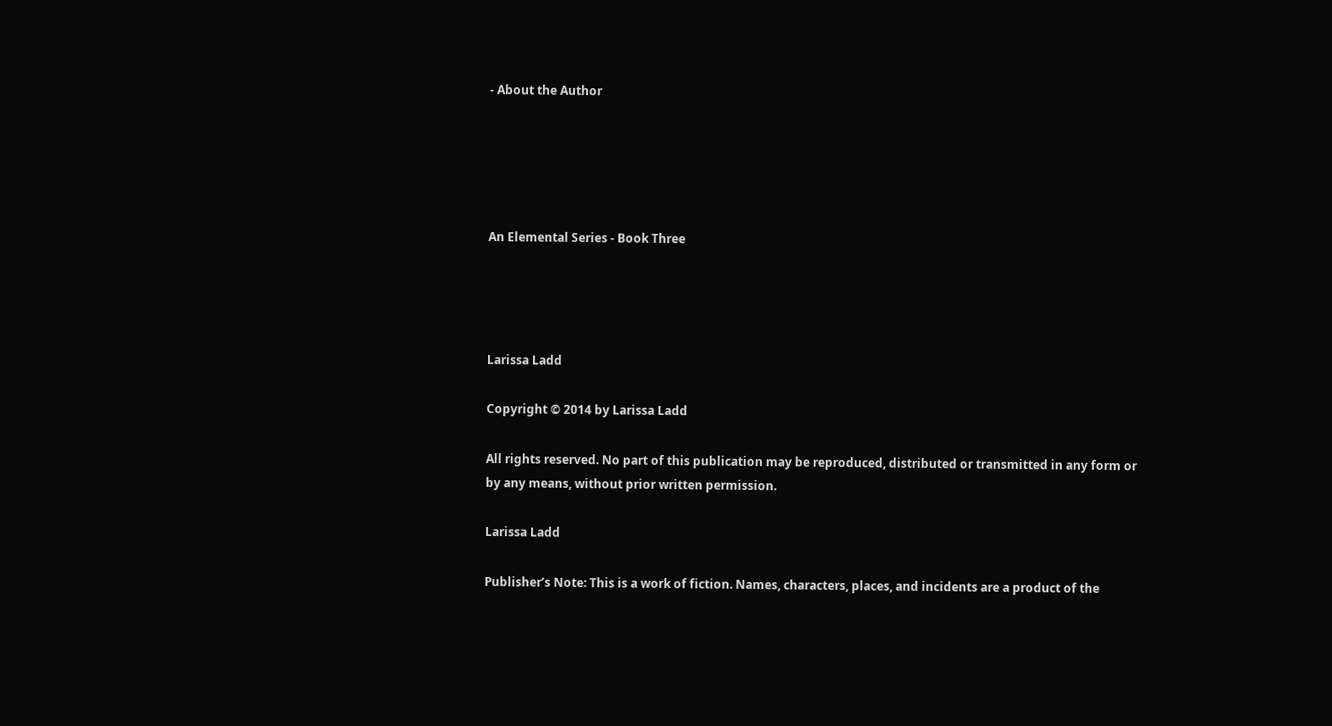- About the Author





An Elemental Series - Book Three




Larissa Ladd

Copyright © 2014 by Larissa Ladd

All rights reserved. No part of this publication may be reproduced, distributed or transmitted in any form or by any means, without prior written permission.

Larissa Ladd

Publisher’s Note: This is a work of fiction. Names, characters, places, and incidents are a product of the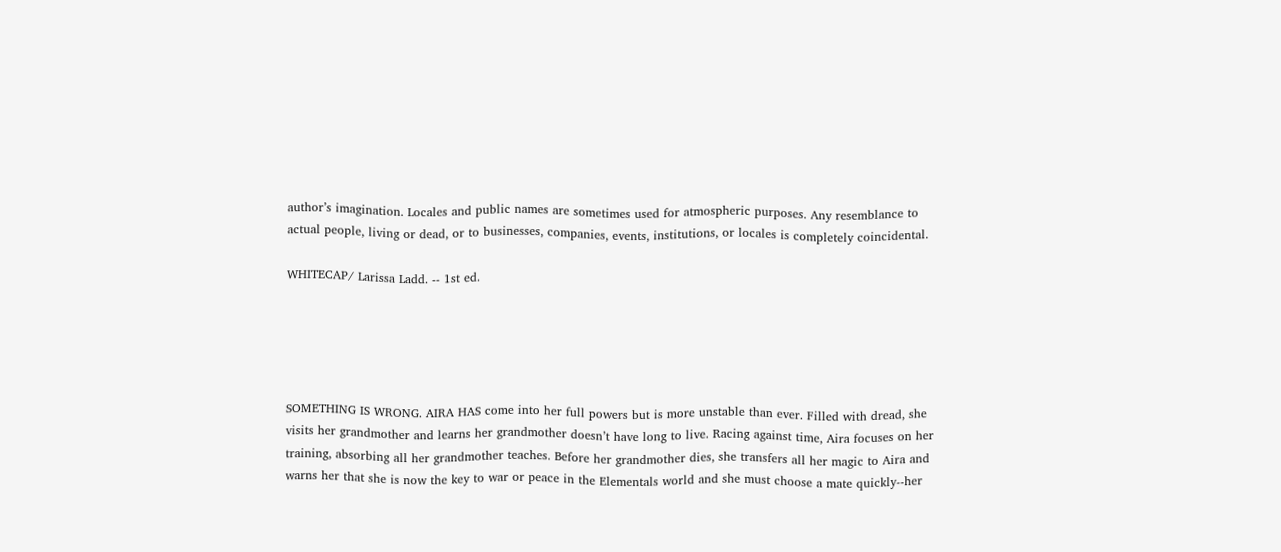author’s imagination. Locales and public names are sometimes used for atmospheric purposes. Any resemblance to actual people, living or dead, or to businesses, companies, events, institutions, or locales is completely coincidental.

WHITECAP/ Larissa Ladd. -- 1st ed.





SOMETHING IS WRONG. AIRA HAS come into her full powers but is more unstable than ever. Filled with dread, she visits her grandmother and learns her grandmother doesn’t have long to live. Racing against time, Aira focuses on her training, absorbing all her grandmother teaches. Before her grandmother dies, she transfers all her magic to Aira and warns her that she is now the key to war or peace in the Elementals world and she must choose a mate quickly--her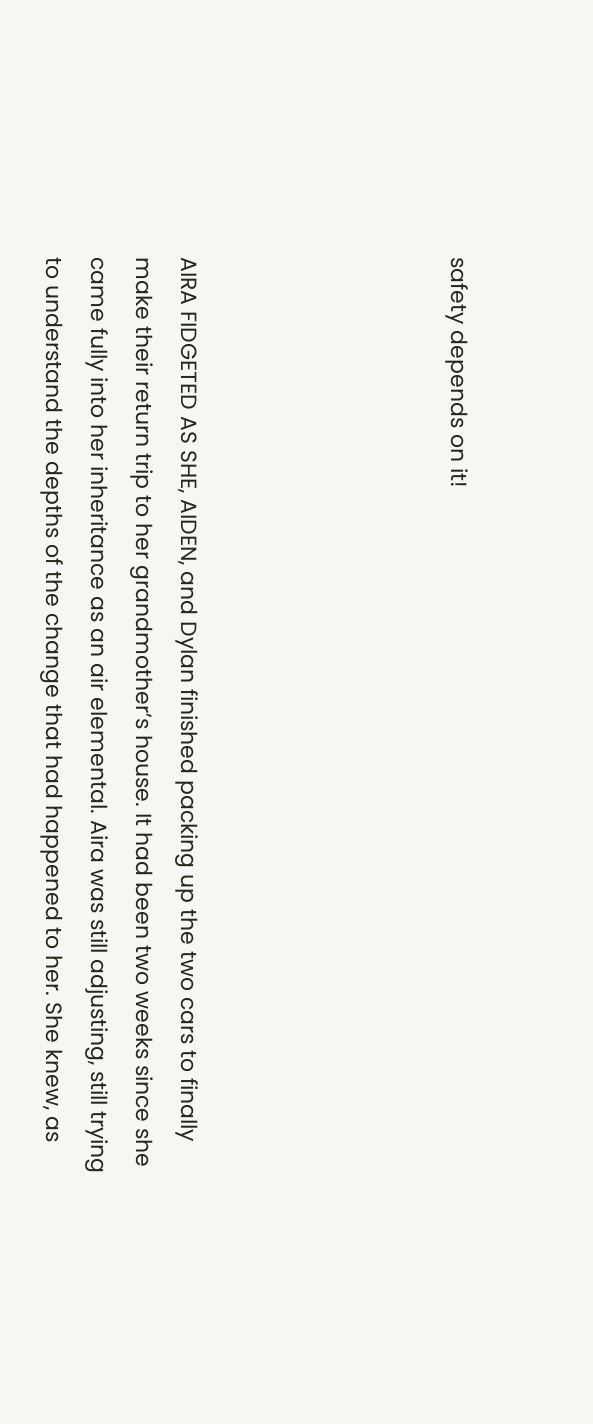safety depends on it!





AIRA FIDGETED AS SHE, AIDEN, and Dylan finished packing up the two cars to finally make their return trip to her grandmother’s house. It had been two weeks since she came fully into her inheritance as an air elemental. Aira was still adjusting, still trying to understand the depths of the change that had happened to her. She knew, as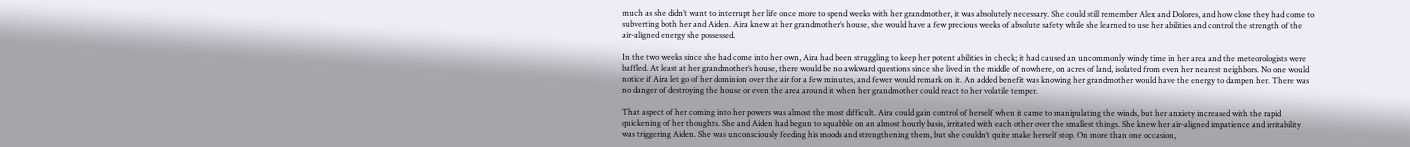much as she didn’t want to interrupt her life once more to spend weeks with her grandmother, it was absolutely necessary. She could still remember Alex and Dolores, and how close they had come to subverting both her and Aiden. Aira knew at her grandmother’s house, she would have a few precious weeks of absolute safety while she learned to use her abilities and control the strength of the air-aligned energy she possessed.

In the two weeks since she had come into her own, Aira had been struggling to keep her potent abilities in check; it had caused an uncommonly windy time in her area and the meteorologists were baffled. At least at her grandmother’s house, there would be no awkward questions since she lived in the middle of nowhere, on acres of land, isolated from even her nearest neighbors. No one would notice if Aira let go of her dominion over the air for a few minutes, and fewer would remark on it. An added benefit was knowing her grandmother would have the energy to dampen her. There was no danger of destroying the house or even the area around it when her grandmother could react to her volatile temper.

That aspect of her coming into her powers was almost the most difficult. Aira could gain control of herself when it came to manipulating the winds, but her anxiety increased with the rapid quickening of her thoughts. She and Aiden had begun to squabble on an almost hourly basis, irritated with each other over the smallest things. She knew her air-aligned impatience and irritability was triggering Aiden. She was unconsciously feeding his moods and strengthening them, but she couldn’t quite make herself stop. On more than one occasion,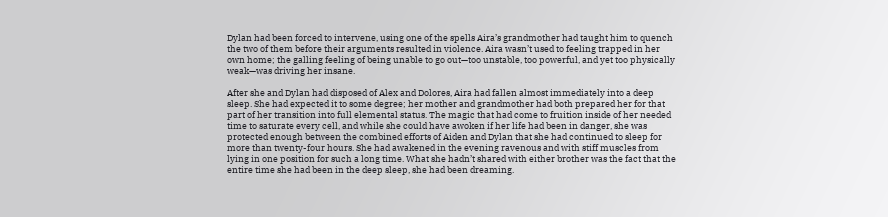Dylan had been forced to intervene, using one of the spells Aira’s grandmother had taught him to quench the two of them before their arguments resulted in violence. Aira wasn’t used to feeling trapped in her own home; the galling feeling of being unable to go out—too unstable, too powerful, and yet too physically weak—was driving her insane.

After she and Dylan had disposed of Alex and Dolores, Aira had fallen almost immediately into a deep sleep. She had expected it to some degree; her mother and grandmother had both prepared her for that part of her transition into full elemental status. The magic that had come to fruition inside of her needed time to saturate every cell, and while she could have awoken if her life had been in danger, she was protected enough between the combined efforts of Aiden and Dylan that she had continued to sleep for more than twenty-four hours. She had awakened in the evening ravenous and with stiff muscles from lying in one position for such a long time. What she hadn’t shared with either brother was the fact that the entire time she had been in the deep sleep, she had been dreaming.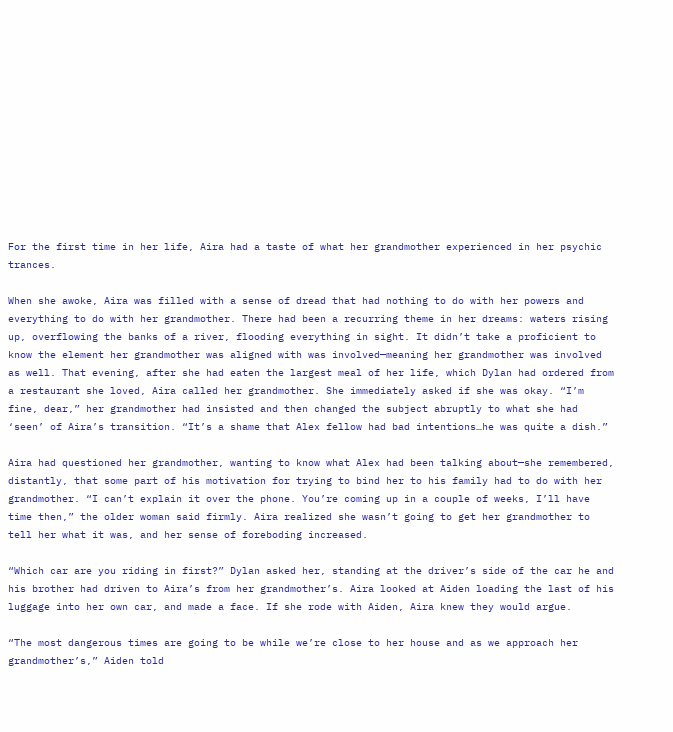For the first time in her life, Aira had a taste of what her grandmother experienced in her psychic trances.

When she awoke, Aira was filled with a sense of dread that had nothing to do with her powers and everything to do with her grandmother. There had been a recurring theme in her dreams: waters rising up, overflowing the banks of a river, flooding everything in sight. It didn’t take a proficient to know the element her grandmother was aligned with was involved—meaning her grandmother was involved as well. That evening, after she had eaten the largest meal of her life, which Dylan had ordered from a restaurant she loved, Aira called her grandmother. She immediately asked if she was okay. “I’m fine, dear,” her grandmother had insisted and then changed the subject abruptly to what she had ‘seen’ of Aira’s transition. “It’s a shame that Alex fellow had bad intentions…he was quite a dish.”

Aira had questioned her grandmother, wanting to know what Alex had been talking about—she remembered, distantly, that some part of his motivation for trying to bind her to his family had to do with her grandmother. “I can’t explain it over the phone. You’re coming up in a couple of weeks, I’ll have time then,” the older woman said firmly. Aira realized she wasn’t going to get her grandmother to tell her what it was, and her sense of foreboding increased.

“Which car are you riding in first?” Dylan asked her, standing at the driver’s side of the car he and his brother had driven to Aira’s from her grandmother’s. Aira looked at Aiden loading the last of his luggage into her own car, and made a face. If she rode with Aiden, Aira knew they would argue.

“The most dangerous times are going to be while we’re close to her house and as we approach her grandmother’s,” Aiden told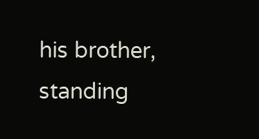his brother, standing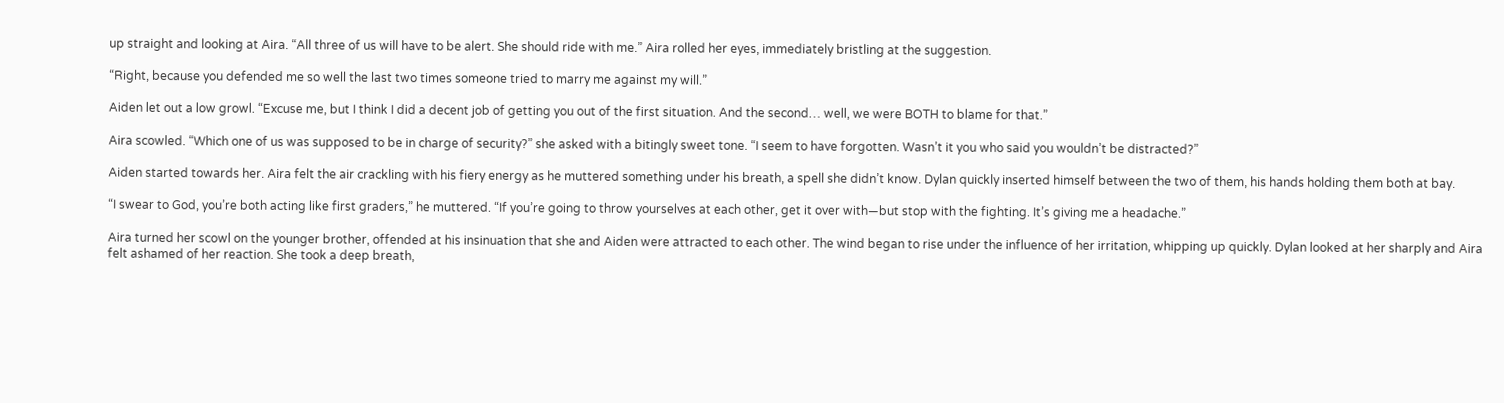up straight and looking at Aira. “All three of us will have to be alert. She should ride with me.” Aira rolled her eyes, immediately bristling at the suggestion.

“Right, because you defended me so well the last two times someone tried to marry me against my will.”

Aiden let out a low growl. “Excuse me, but I think I did a decent job of getting you out of the first situation. And the second… well, we were BOTH to blame for that.”

Aira scowled. “Which one of us was supposed to be in charge of security?” she asked with a bitingly sweet tone. “I seem to have forgotten. Wasn’t it you who said you wouldn’t be distracted?”

Aiden started towards her. Aira felt the air crackling with his fiery energy as he muttered something under his breath, a spell she didn’t know. Dylan quickly inserted himself between the two of them, his hands holding them both at bay.

“I swear to God, you’re both acting like first graders,” he muttered. “If you’re going to throw yourselves at each other, get it over with—but stop with the fighting. It’s giving me a headache.”

Aira turned her scowl on the younger brother, offended at his insinuation that she and Aiden were attracted to each other. The wind began to rise under the influence of her irritation, whipping up quickly. Dylan looked at her sharply and Aira felt ashamed of her reaction. She took a deep breath,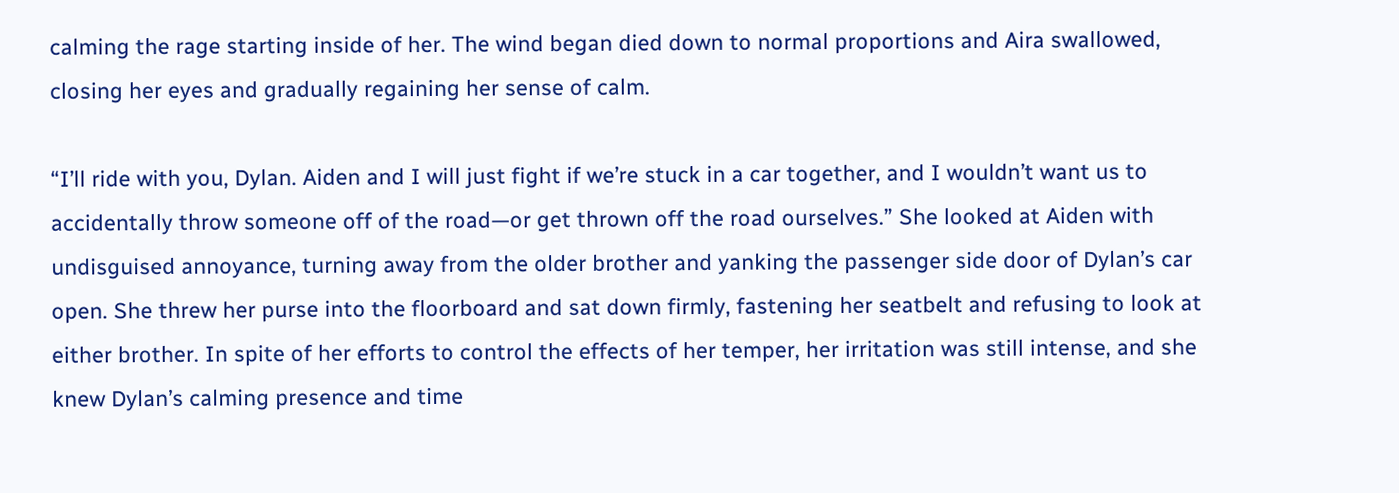calming the rage starting inside of her. The wind began died down to normal proportions and Aira swallowed, closing her eyes and gradually regaining her sense of calm.

“I’ll ride with you, Dylan. Aiden and I will just fight if we’re stuck in a car together, and I wouldn’t want us to accidentally throw someone off of the road—or get thrown off the road ourselves.” She looked at Aiden with undisguised annoyance, turning away from the older brother and yanking the passenger side door of Dylan’s car open. She threw her purse into the floorboard and sat down firmly, fastening her seatbelt and refusing to look at either brother. In spite of her efforts to control the effects of her temper, her irritation was still intense, and she knew Dylan’s calming presence and time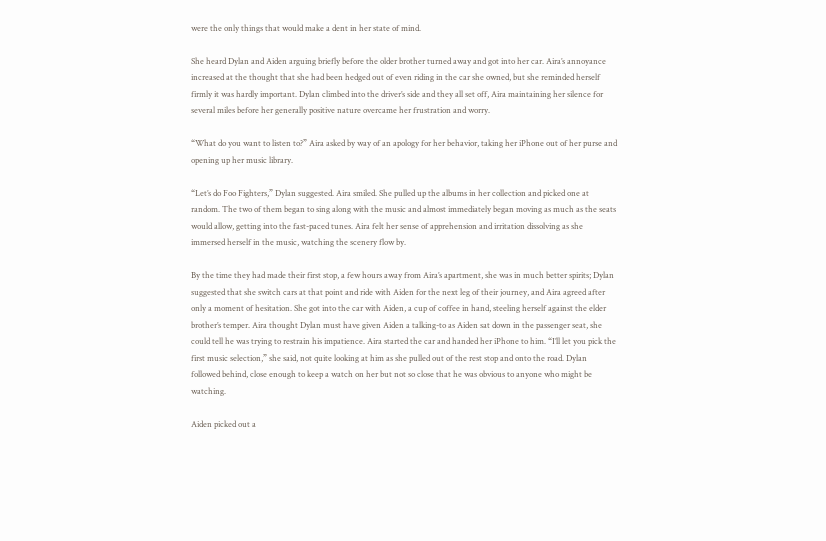were the only things that would make a dent in her state of mind.

She heard Dylan and Aiden arguing briefly before the older brother turned away and got into her car. Aira’s annoyance increased at the thought that she had been hedged out of even riding in the car she owned, but she reminded herself firmly it was hardly important. Dylan climbed into the driver’s side and they all set off, Aira maintaining her silence for several miles before her generally positive nature overcame her frustration and worry.

“What do you want to listen to?” Aira asked by way of an apology for her behavior, taking her iPhone out of her purse and opening up her music library.

“Let’s do Foo Fighters,” Dylan suggested. Aira smiled. She pulled up the albums in her collection and picked one at random. The two of them began to sing along with the music and almost immediately began moving as much as the seats would allow, getting into the fast-paced tunes. Aira felt her sense of apprehension and irritation dissolving as she immersed herself in the music, watching the scenery flow by.

By the time they had made their first stop, a few hours away from Aira’s apartment, she was in much better spirits; Dylan suggested that she switch cars at that point and ride with Aiden for the next leg of their journey, and Aira agreed after only a moment of hesitation. She got into the car with Aiden, a cup of coffee in hand, steeling herself against the elder brother’s temper. Aira thought Dylan must have given Aiden a talking-to as Aiden sat down in the passenger seat, she could tell he was trying to restrain his impatience. Aira started the car and handed her iPhone to him. “I’ll let you pick the first music selection,” she said, not quite looking at him as she pulled out of the rest stop and onto the road. Dylan followed behind, close enough to keep a watch on her but not so close that he was obvious to anyone who might be watching.

Aiden picked out a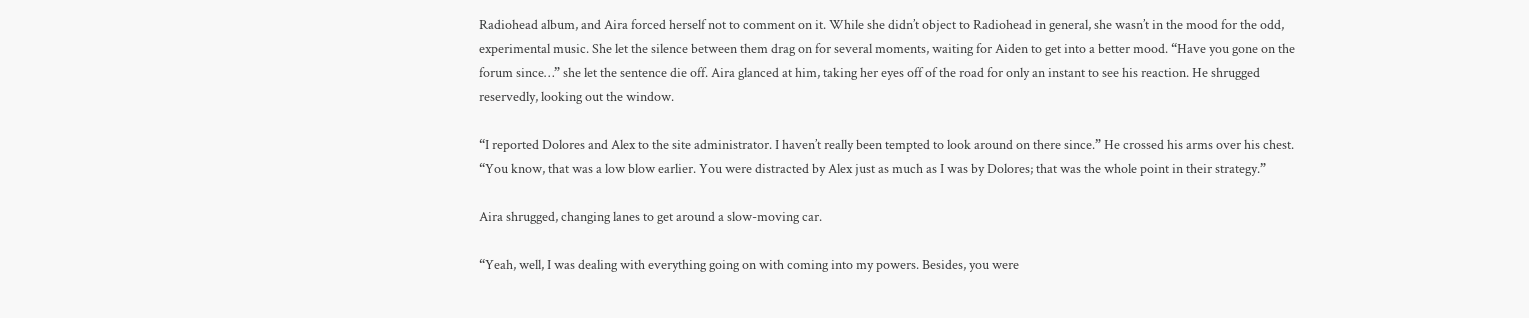Radiohead album, and Aira forced herself not to comment on it. While she didn’t object to Radiohead in general, she wasn’t in the mood for the odd, experimental music. She let the silence between them drag on for several moments, waiting for Aiden to get into a better mood. “Have you gone on the forum since…” she let the sentence die off. Aira glanced at him, taking her eyes off of the road for only an instant to see his reaction. He shrugged reservedly, looking out the window.

“I reported Dolores and Alex to the site administrator. I haven’t really been tempted to look around on there since.” He crossed his arms over his chest. “You know, that was a low blow earlier. You were distracted by Alex just as much as I was by Dolores; that was the whole point in their strategy.”

Aira shrugged, changing lanes to get around a slow-moving car.

“Yeah, well, I was dealing with everything going on with coming into my powers. Besides, you were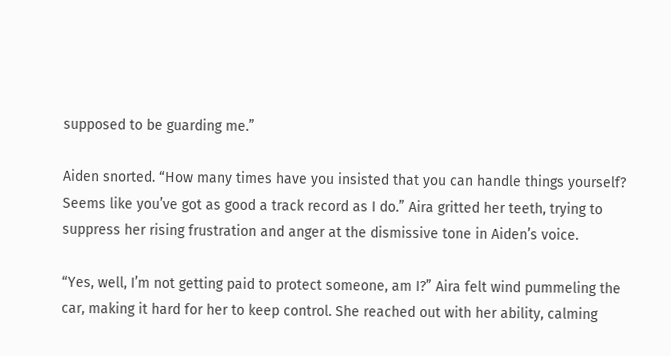supposed to be guarding me.”

Aiden snorted. “How many times have you insisted that you can handle things yourself? Seems like you’ve got as good a track record as I do.” Aira gritted her teeth, trying to suppress her rising frustration and anger at the dismissive tone in Aiden’s voice.

“Yes, well, I’m not getting paid to protect someone, am I?” Aira felt wind pummeling the car, making it hard for her to keep control. She reached out with her ability, calming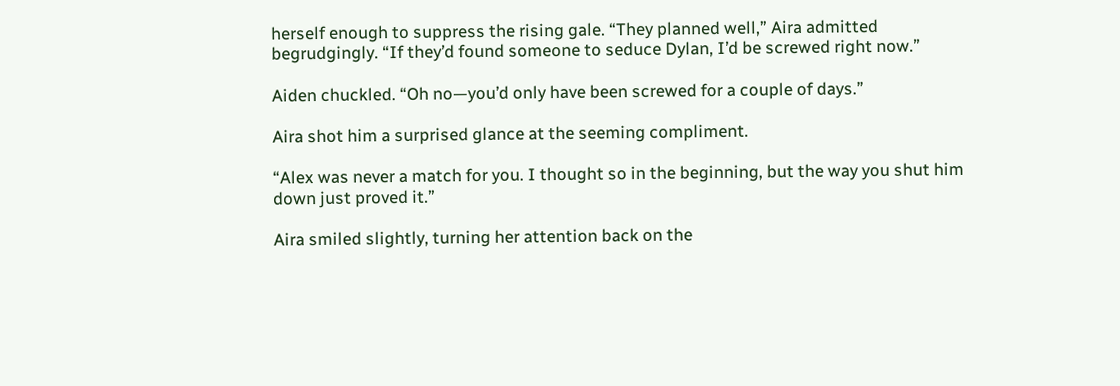herself enough to suppress the rising gale. “They planned well,” Aira admitted begrudgingly. “If they’d found someone to seduce Dylan, I’d be screwed right now.”

Aiden chuckled. “Oh no—you’d only have been screwed for a couple of days.”

Aira shot him a surprised glance at the seeming compliment.

“Alex was never a match for you. I thought so in the beginning, but the way you shut him down just proved it.”

Aira smiled slightly, turning her attention back on the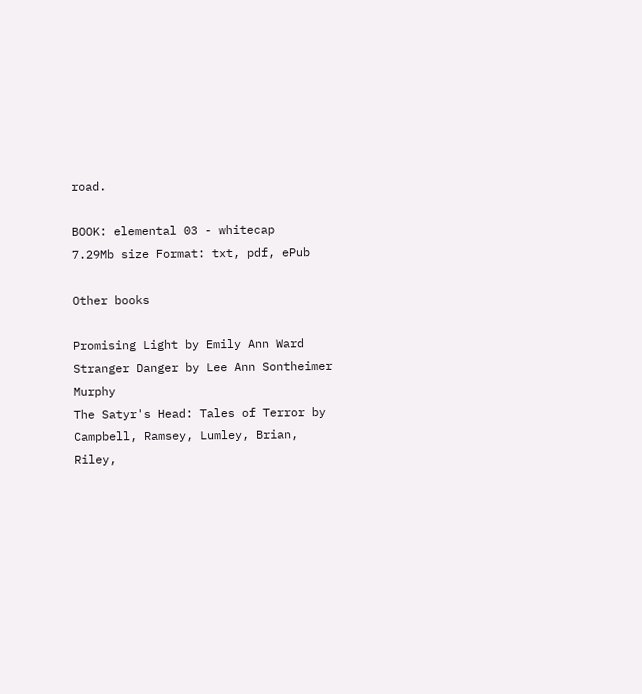road.

BOOK: elemental 03 - whitecap
7.29Mb size Format: txt, pdf, ePub

Other books

Promising Light by Emily Ann Ward
Stranger Danger by Lee Ann Sontheimer Murphy
The Satyr's Head: Tales of Terror by Campbell, Ramsey, Lumley, Brian, Riley,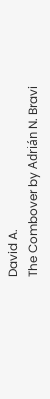David A.
The Combover by Adrián N. Bravi